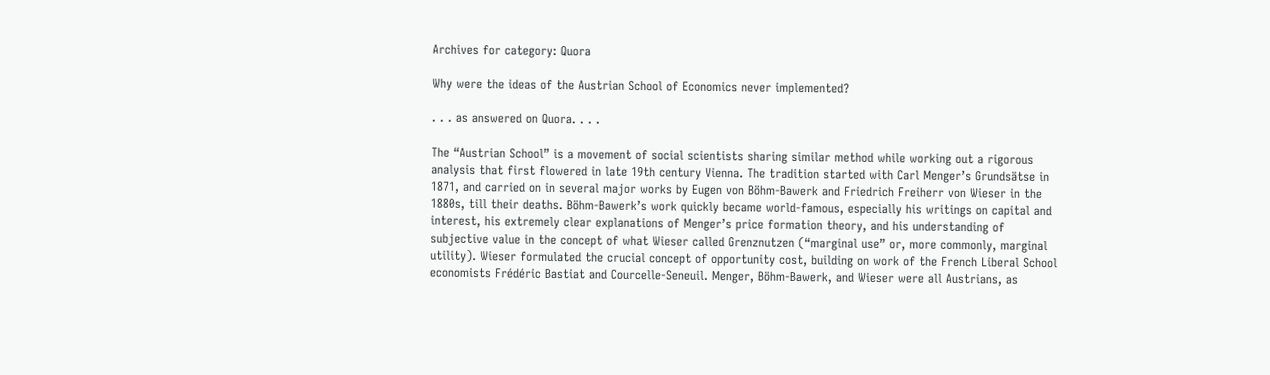Archives for category: Quora

Why were the ideas of the Austrian School of Economics never implemented?

. . . as answered on Quora. . . .

The “Austrian School” is a movement of social scientists sharing similar method while working out a rigorous analysis that first flowered in late 19th century Vienna. The tradition started with Carl Menger’s Grundsätse in 1871, and carried on in several major works by Eugen von Böhm-Bawerk and Friedrich Freiherr von Wieser in the 1880s, till their deaths. Böhm-Bawerk’s work quickly became world-famous, especially his writings on capital and interest, his extremely clear explanations of Menger’s price formation theory, and his understanding of subjective value in the concept of what Wieser called Grenznutzen (“marginal use” or, more commonly, marginal utility). Wieser formulated the crucial concept of opportunity cost, building on work of the French Liberal School economists Frédéric Bastiat and Courcelle-Seneuil. Menger, Böhm-Bawerk, and Wieser were all Austrians, as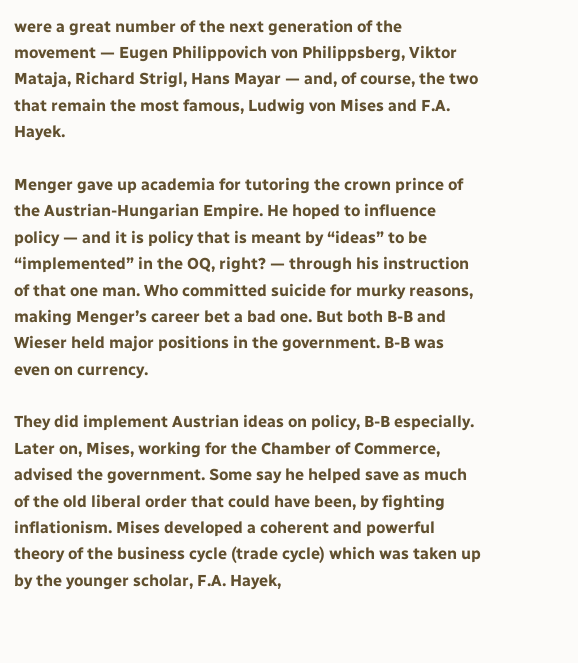were a great number of the next generation of the movement — Eugen Philippovich von Philippsberg, Viktor Mataja, Richard Strigl, Hans Mayar — and, of course, the two that remain the most famous, Ludwig von Mises and F.A. Hayek.

Menger gave up academia for tutoring the crown prince of the Austrian-Hungarian Empire. He hoped to influence policy — and it is policy that is meant by “ideas” to be “implemented” in the OQ, right? — through his instruction of that one man. Who committed suicide for murky reasons, making Menger’s career bet a bad one. But both B-B and Wieser held major positions in the government. B-B was even on currency.

They did implement Austrian ideas on policy, B-B especially. Later on, Mises, working for the Chamber of Commerce, advised the government. Some say he helped save as much of the old liberal order that could have been, by fighting inflationism. Mises developed a coherent and powerful theory of the business cycle (trade cycle) which was taken up by the younger scholar, F.A. Hayek,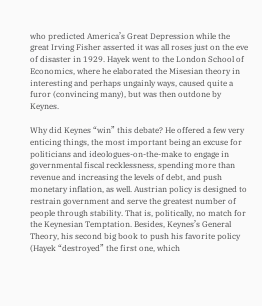who predicted America’s Great Depression while the great Irving Fisher asserted it was all roses just on the eve of disaster in 1929. Hayek went to the London School of Economics, where he elaborated the Misesian theory in interesting and perhaps ungainly ways, caused quite a furor (convincing many), but was then outdone by Keynes.

Why did Keynes “win” this debate? He offered a few very enticing things, the most important being an excuse for politicians and ideologues-on-the-make to engage in governmental fiscal recklessness, spending more than revenue and increasing the levels of debt, and push monetary inflation, as well. Austrian policy is designed to restrain government and serve the greatest number of people through stability. That is, politically, no match for the Keynesian Temptation. Besides, Keynes’s General Theory, his second big book to push his favorite policy (Hayek “destroyed” the first one, which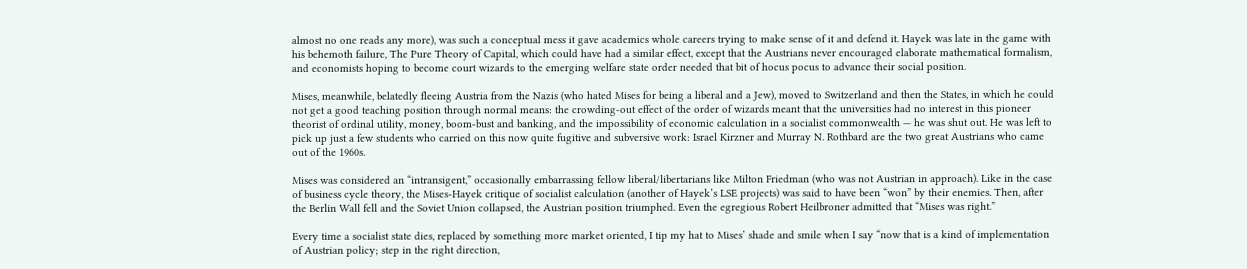almost no one reads any more), was such a conceptual mess it gave academics whole careers trying to make sense of it and defend it. Hayek was late in the game with his behemoth failure, The Pure Theory of Capital, which could have had a similar effect, except that the Austrians never encouraged elaborate mathematical formalism, and economists hoping to become court wizards to the emerging welfare state order needed that bit of hocus pocus to advance their social position.

Mises, meanwhile, belatedly fleeing Austria from the Nazis (who hated Mises for being a liberal and a Jew), moved to Switzerland and then the States, in which he could not get a good teaching position through normal means: the crowding-out effect of the order of wizards meant that the universities had no interest in this pioneer theorist of ordinal utility, money, boom-bust and banking, and the impossibility of economic calculation in a socialist commonwealth — he was shut out. He was left to pick up just a few students who carried on this now quite fugitive and subversive work: Israel Kirzner and Murray N. Rothbard are the two great Austrians who came out of the 1960s.

Mises was considered an “intransigent,” occasionally embarrassing fellow liberal/libertarians like Milton Friedman (who was not Austrian in approach). Like in the case of business cycle theory, the Mises-Hayek critique of socialist calculation (another of Hayek’s LSE projects) was said to have been “won” by their enemies. Then, after the Berlin Wall fell and the Soviet Union collapsed, the Austrian position triumphed. Even the egregious Robert Heilbroner admitted that “Mises was right.”

Every time a socialist state dies, replaced by something more market oriented, I tip my hat to Mises’ shade and smile when I say “now that is a kind of implementation of Austrian policy; step in the right direction,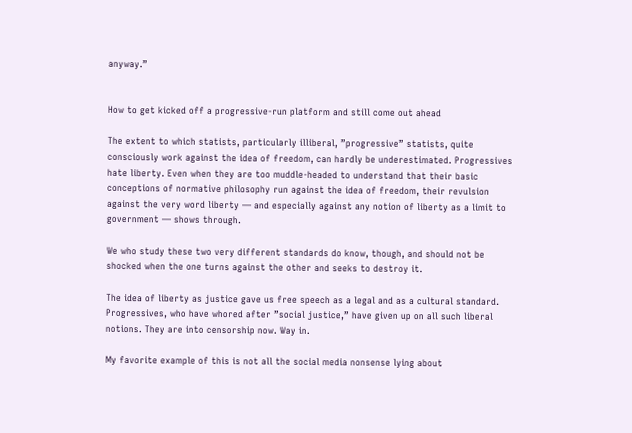anyway.”


How to get kicked off a progressive-run platform and still come out ahead

The extent to which statists, particularly illiberal, ”progressive” statists, quite consciously work against the idea of freedom, can hardly be underestimated. Progressives hate liberty. Even when they are too muddle-headed to understand that their basic conceptions of normative philosophy run against the idea of freedom, their revulsion against the very word liberty — and especially against any notion of liberty as a limit to government — shows through.

We who study these two very different standards do know, though, and should not be shocked when the one turns against the other and seeks to destroy it.

The idea of liberty as justice gave us free speech as a legal and as a cultural standard. Progressives, who have whored after ”social justice,” have given up on all such liberal notions. They are into censorship now. Way in.

My favorite example of this is not all the social media nonsense lying about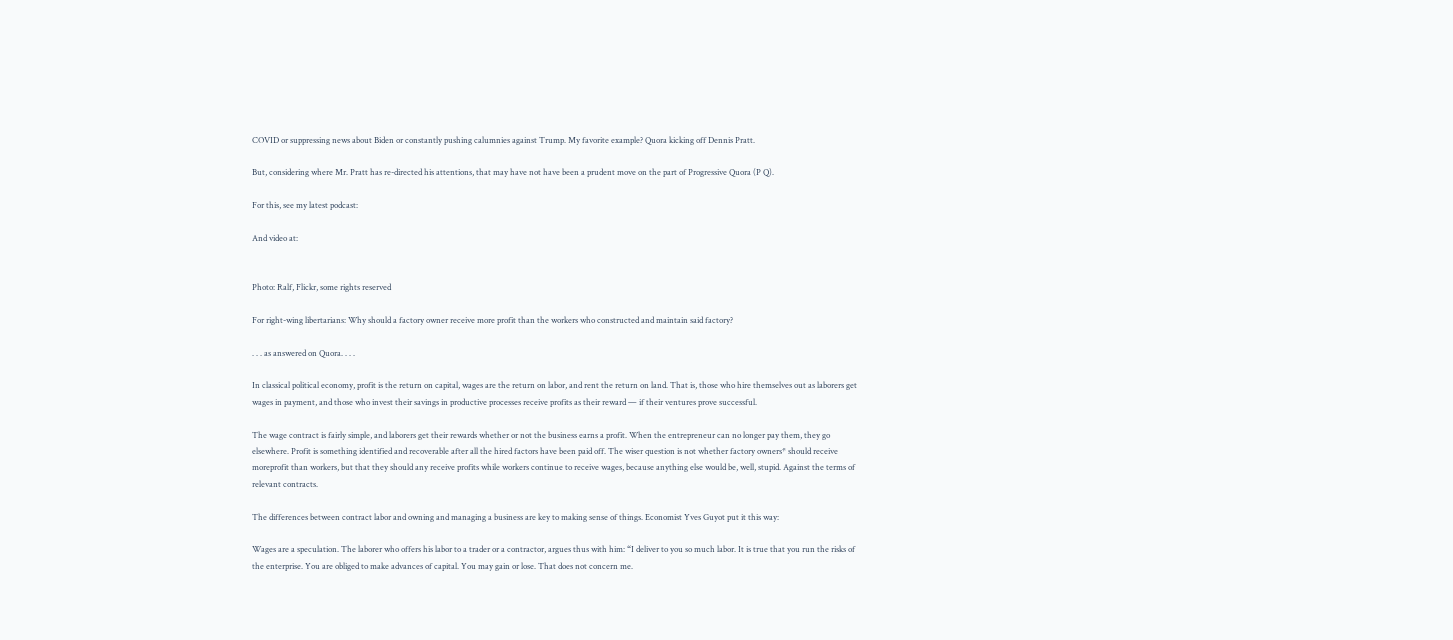COVID or suppressing news about Biden or constantly pushing calumnies against Trump. My favorite example? Quora kicking off Dennis Pratt.

But, considering where Mr. Pratt has re-directed his attentions, that may have not have been a prudent move on the part of Progressive Quora (P Q).

For this, see my latest podcast:

And video at:


Photo: Ralf, Flickr, some rights reserved

For right-wing libertarians: Why should a factory owner receive more profit than the workers who constructed and maintain said factory?

. . . as answered on Quora. . . .

In classical political economy, profit is the return on capital, wages are the return on labor, and rent the return on land. That is, those who hire themselves out as laborers get wages in payment, and those who invest their savings in productive processes receive profits as their reward — if their ventures prove successful.

The wage contract is fairly simple, and laborers get their rewards whether or not the business earns a profit. When the entrepreneur can no longer pay them, they go elsewhere. Profit is something identified and recoverable after all the hired factors have been paid off. The wiser question is not whether factory owners* should receive moreprofit than workers, but that they should any receive profits while workers continue to receive wages, because anything else would be, well, stupid. Against the terms of relevant contracts.

The differences between contract labor and owning and managing a business are key to making sense of things. Economist Yves Guyot put it this way:

Wages are a speculation. The laborer who offers his labor to a trader or a contractor, argues thus with him: “I deliver to you so much labor. It is true that you run the risks of the enterprise. You are obliged to make advances of capital. You may gain or lose. That does not concern me.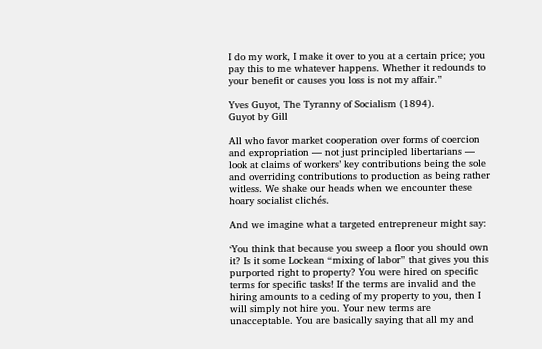I do my work, I make it over to you at a certain price; you pay this to me whatever happens. Whether it redounds to your benefit or causes you loss is not my affair.”

Yves Guyot, The Tyranny of Socialism (1894).
Guyot by Gill

All who favor market cooperation over forms of coercion and expropriation — not just principled libertarians — look at claims of workers’ key contributions being the sole and overriding contributions to production as being rather witless. We shake our heads when we encounter these hoary socialist clichés.

And we imagine what a targeted entrepreneur might say:

‘You think that because you sweep a floor you should own it? Is it some Lockean “mixing of labor” that gives you this purported right to property? You were hired on specific terms for specific tasks! If the terms are invalid and the hiring amounts to a ceding of my property to you, then I will simply not hire you. Your new terms are unacceptable. You are basically saying that all my and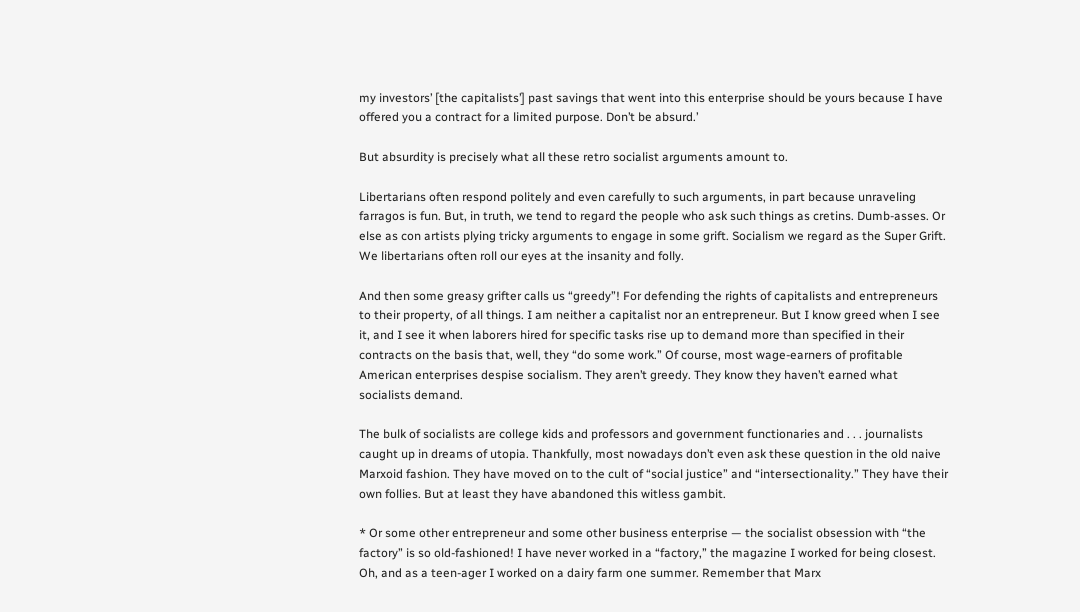my investors’ [the capitalists’] past savings that went into this enterprise should be yours because I have offered you a contract for a limited purpose. Don’t be absurd.’

But absurdity is precisely what all these retro socialist arguments amount to.

Libertarians often respond politely and even carefully to such arguments, in part because unraveling farragos is fun. But, in truth, we tend to regard the people who ask such things as cretins. Dumb-asses. Or else as con artists plying tricky arguments to engage in some grift. Socialism we regard as the Super Grift. We libertarians often roll our eyes at the insanity and folly.

And then some greasy grifter calls us “greedy”! For defending the rights of capitalists and entrepreneurs to their property, of all things. I am neither a capitalist nor an entrepreneur. But I know greed when I see it, and I see it when laborers hired for specific tasks rise up to demand more than specified in their contracts on the basis that, well, they “do some work.” Of course, most wage-earners of profitable American enterprises despise socialism. They aren’t greedy. They know they haven’t earned what socialists demand.

The bulk of socialists are college kids and professors and government functionaries and . . . journalists caught up in dreams of utopia. Thankfully, most nowadays don’t even ask these question in the old naive Marxoid fashion. They have moved on to the cult of “social justice” and “intersectionality.” They have their own follies. But at least they have abandoned this witless gambit.

* Or some other entrepreneur and some other business enterprise — the socialist obsession with “the factory” is so old-fashioned! I have never worked in a “factory,” the magazine I worked for being closest. Oh, and as a teen-ager I worked on a dairy farm one summer. Remember that Marx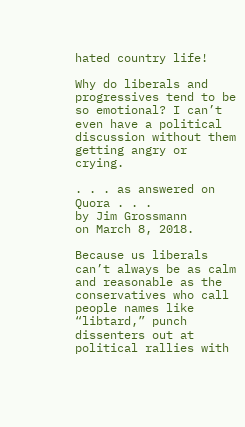hated country life!

Why do liberals and progressives tend to be so emotional? I can’t even have a political discussion without them getting angry or crying.

. . . as answered on Quora . . .
by Jim Grossmann
on March 8, 2018.

Because us liberals can’t always be as calm and reasonable as the conservatives who call people names like “libtard,” punch dissenters out at political rallies with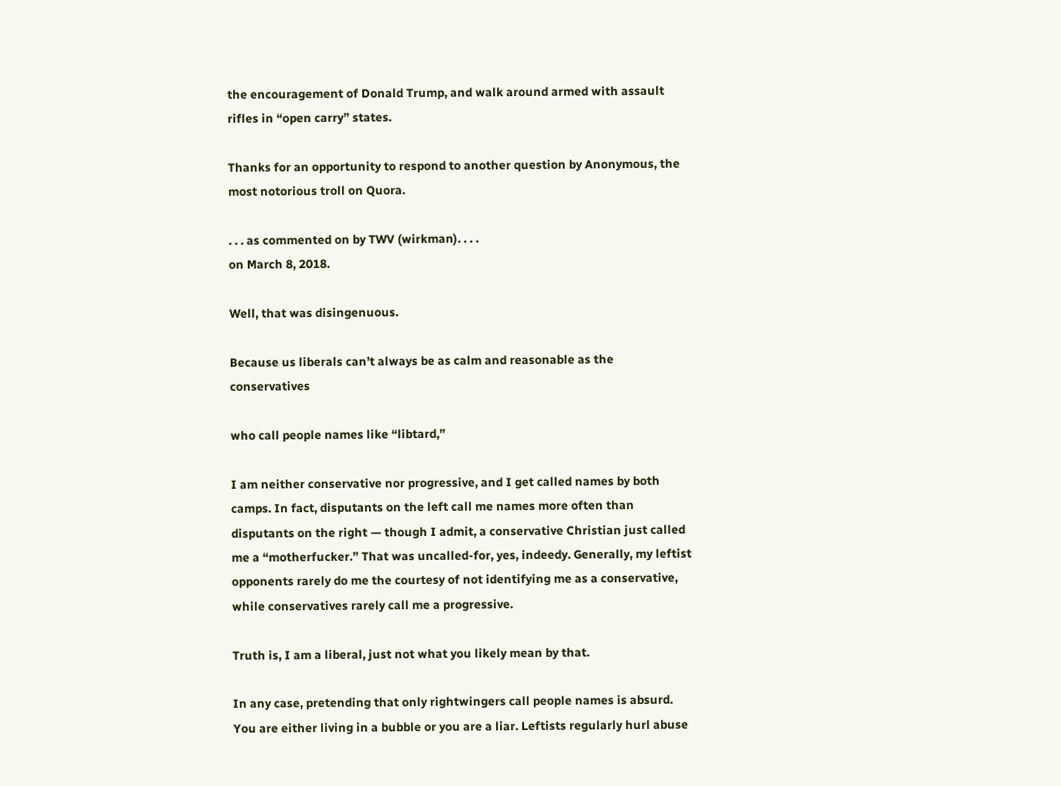the encouragement of Donald Trump, and walk around armed with assault rifles in “open carry” states.

Thanks for an opportunity to respond to another question by Anonymous, the most notorious troll on Quora.

. . . as commented on by TWV (wirkman). . . .
on March 8, 2018.

Well, that was disingenuous.

Because us liberals can’t always be as calm and reasonable as the conservatives

who call people names like “libtard,”

I am neither conservative nor progressive, and I get called names by both camps. In fact, disputants on the left call me names more often than disputants on the right — though I admit, a conservative Christian just called me a “motherfucker.” That was uncalled-for, yes, indeedy. Generally, my leftist opponents rarely do me the courtesy of not identifying me as a conservative, while conservatives rarely call me a progressive.

Truth is, I am a liberal, just not what you likely mean by that.

In any case, pretending that only rightwingers call people names is absurd. You are either living in a bubble or you are a liar. Leftists regularly hurl abuse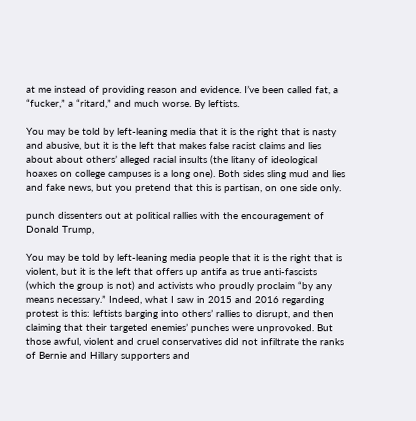at me instead of providing reason and evidence. I’ve been called fat, a “fucker,” a “ritard,” and much worse. By leftists.

You may be told by left-leaning media that it is the right that is nasty and abusive, but it is the left that makes false racist claims and lies about about others’ alleged racial insults (the litany of ideological hoaxes on college campuses is a long one). Both sides sling mud and lies and fake news, but you pretend that this is partisan, on one side only.

punch dissenters out at political rallies with the encouragement of Donald Trump,

You may be told by left-leaning media people that it is the right that is violent, but it is the left that offers up antifa as true anti-fascists (which the group is not) and activists who proudly proclaim “by any means necessary.” Indeed, what I saw in 2015 and 2016 regarding protest is this: leftists barging into others’ rallies to disrupt, and then claiming that their targeted enemies’ punches were unprovoked. But those awful, violent and cruel conservatives did not infiltrate the ranks of Bernie and Hillary supporters and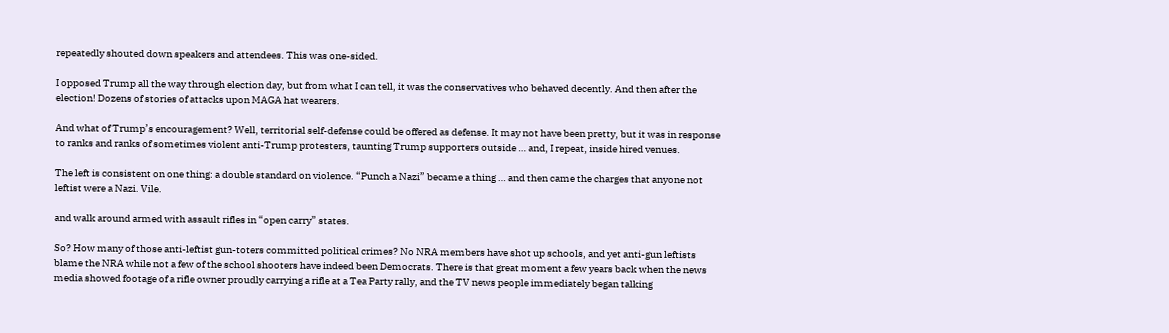repeatedly shouted down speakers and attendees. This was one-sided.

I opposed Trump all the way through election day, but from what I can tell, it was the conservatives who behaved decently. And then after the election! Dozens of stories of attacks upon MAGA hat wearers.

And what of Trump’s encouragement? Well, territorial self-defense could be offered as defense. It may not have been pretty, but it was in response to ranks and ranks of sometimes violent anti-Trump protesters, taunting Trump supporters outside … and, I repeat, inside hired venues.

The left is consistent on one thing: a double standard on violence. “Punch a Nazi” became a thing … and then came the charges that anyone not leftist were a Nazi. Vile.

and walk around armed with assault rifles in “open carry” states.

So? How many of those anti-leftist gun-toters committed political crimes? No NRA members have shot up schools, and yet anti-gun leftists blame the NRA while not a few of the school shooters have indeed been Democrats. There is that great moment a few years back when the news media showed footage of a rifle owner proudly carrying a rifle at a Tea Party rally, and the TV news people immediately began talking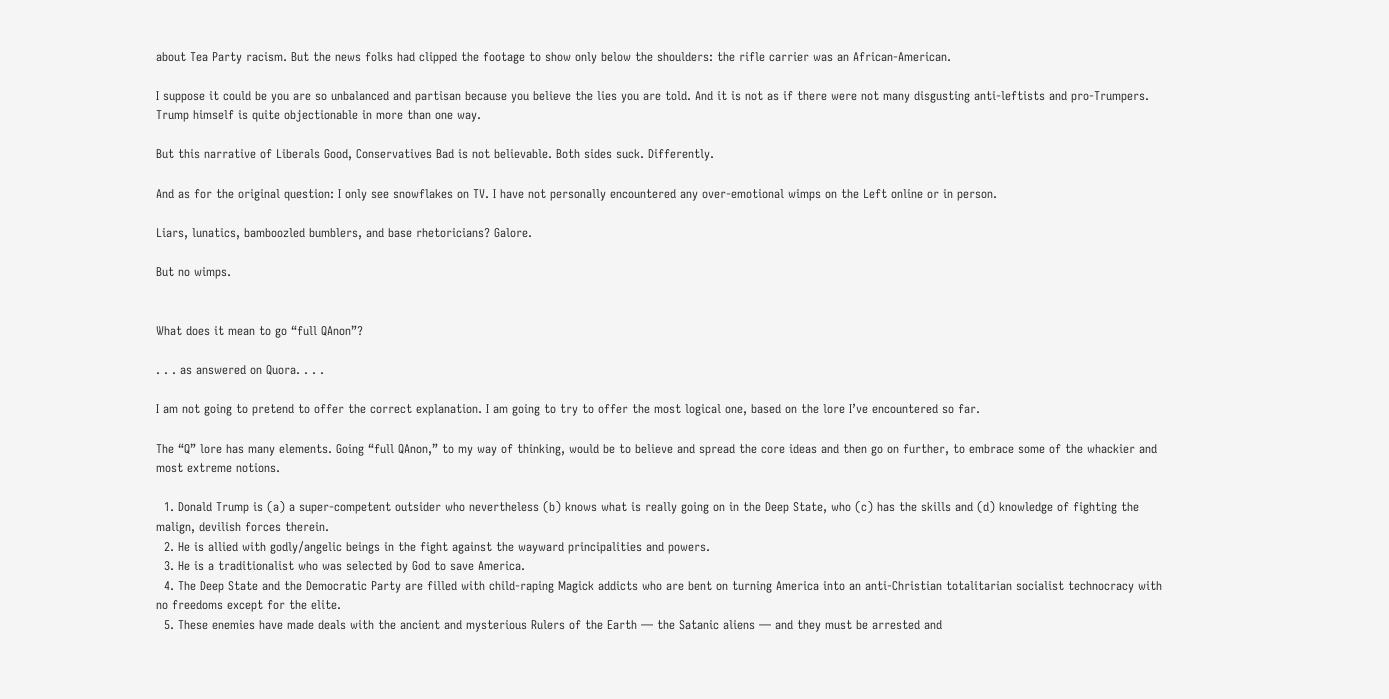about Tea Party racism. But the news folks had clipped the footage to show only below the shoulders: the rifle carrier was an African-American.

I suppose it could be you are so unbalanced and partisan because you believe the lies you are told. And it is not as if there were not many disgusting anti-leftists and pro-Trumpers. Trump himself is quite objectionable in more than one way.

But this narrative of Liberals Good, Conservatives Bad is not believable. Both sides suck. Differently.

And as for the original question: I only see snowflakes on TV. I have not personally encountered any over-emotional wimps on the Left online or in person.

Liars, lunatics, bamboozled bumblers, and base rhetoricians? Galore.

But no wimps.


What does it mean to go “full QAnon”?

. . . as answered on Quora. . . .

I am not going to pretend to offer the correct explanation. I am going to try to offer the most logical one, based on the lore I’ve encountered so far.

The “Q” lore has many elements. Going “full QAnon,” to my way of thinking, would be to believe and spread the core ideas and then go on further, to embrace some of the whackier and most extreme notions.

  1. Donald Trump is (a) a super-competent outsider who nevertheless (b) knows what is really going on in the Deep State, who (c) has the skills and (d) knowledge of fighting the malign, devilish forces therein.
  2. He is allied with godly/angelic beings in the fight against the wayward principalities and powers.
  3. He is a traditionalist who was selected by God to save America.
  4. The Deep State and the Democratic Party are filled with child-raping Magick addicts who are bent on turning America into an anti-Christian totalitarian socialist technocracy with no freedoms except for the elite.
  5. These enemies have made deals with the ancient and mysterious Rulers of the Earth — the Satanic aliens — and they must be arrested and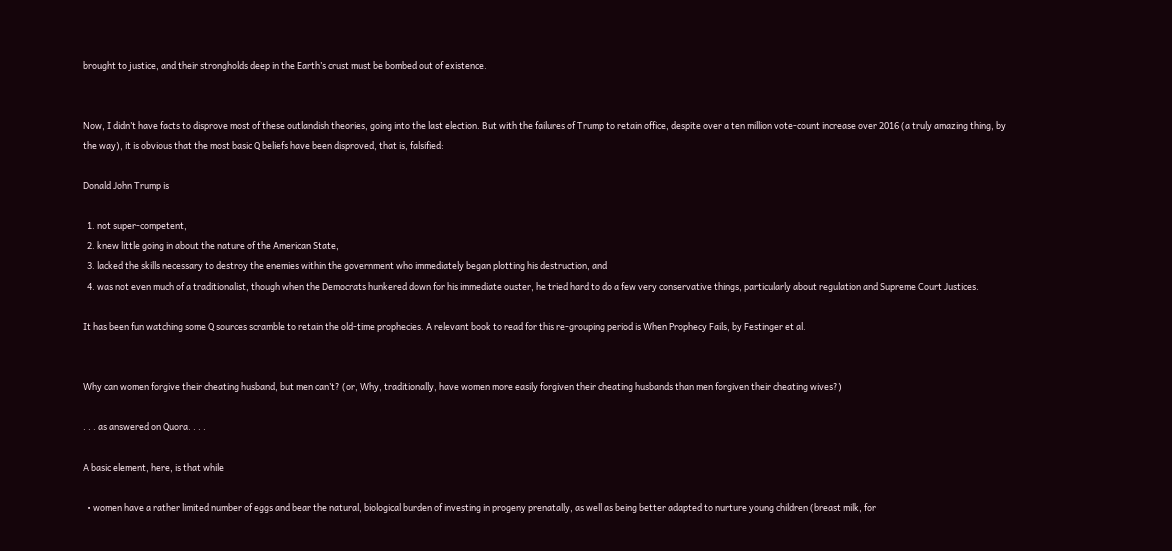brought to justice, and their strongholds deep in the Earth’s crust must be bombed out of existence.


Now, I didn’t have facts to disprove most of these outlandish theories, going into the last election. But with the failures of Trump to retain office, despite over a ten million vote-count increase over 2016 (a truly amazing thing, by the way), it is obvious that the most basic Q beliefs have been disproved, that is, falsified:

Donald John Trump is

  1. not super-competent,
  2. knew little going in about the nature of the American State,
  3. lacked the skills necessary to destroy the enemies within the government who immediately began plotting his destruction, and
  4. was not even much of a traditionalist, though when the Democrats hunkered down for his immediate ouster, he tried hard to do a few very conservative things, particularly about regulation and Supreme Court Justices.

It has been fun watching some Q sources scramble to retain the old-time prophecies. A relevant book to read for this re-grouping period is When Prophecy Fails, by Festinger et al.


Why can women forgive their cheating husband, but men can’t? (or, Why, traditionally, have women more easily forgiven their cheating husbands than men forgiven their cheating wives?)

. . . as answered on Quora. . . .

A basic element, here, is that while

  • women have a rather limited number of eggs and bear the natural, biological burden of investing in progeny prenatally, as well as being better adapted to nurture young children (breast milk, for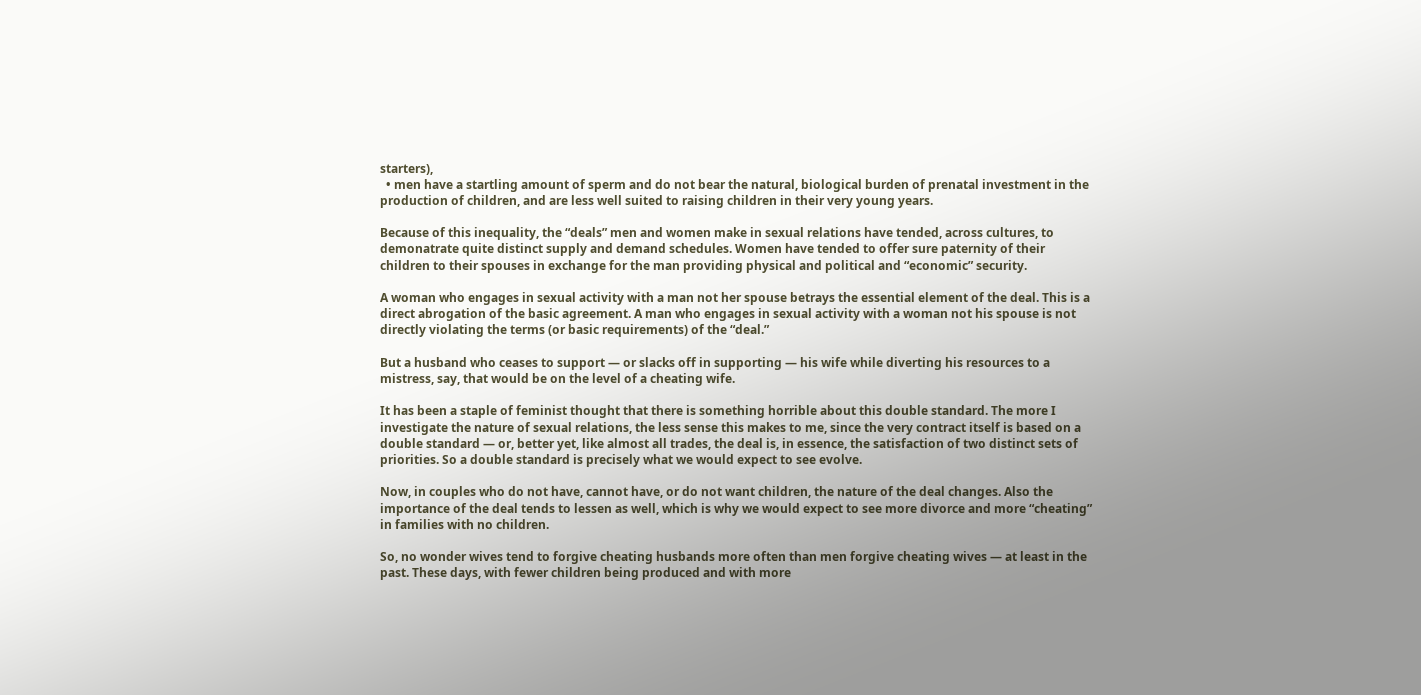starters),
  • men have a startling amount of sperm and do not bear the natural, biological burden of prenatal investment in the production of children, and are less well suited to raising children in their very young years.

Because of this inequality, the “deals” men and women make in sexual relations have tended, across cultures, to demonatrate quite distinct supply and demand schedules. Women have tended to offer sure paternity of their children to their spouses in exchange for the man providing physical and political and “economic” security.

A woman who engages in sexual activity with a man not her spouse betrays the essential element of the deal. This is a direct abrogation of the basic agreement. A man who engages in sexual activity with a woman not his spouse is not directly violating the terms (or basic requirements) of the “deal.”

But a husband who ceases to support — or slacks off in supporting — his wife while diverting his resources to a mistress, say, that would be on the level of a cheating wife.

It has been a staple of feminist thought that there is something horrible about this double standard. The more I investigate the nature of sexual relations, the less sense this makes to me, since the very contract itself is based on a double standard — or, better yet, like almost all trades, the deal is, in essence, the satisfaction of two distinct sets of priorities. So a double standard is precisely what we would expect to see evolve.

Now, in couples who do not have, cannot have, or do not want children, the nature of the deal changes. Also the importance of the deal tends to lessen as well, which is why we would expect to see more divorce and more “cheating” in families with no children.

So, no wonder wives tend to forgive cheating husbands more often than men forgive cheating wives — at least in the past. These days, with fewer children being produced and with more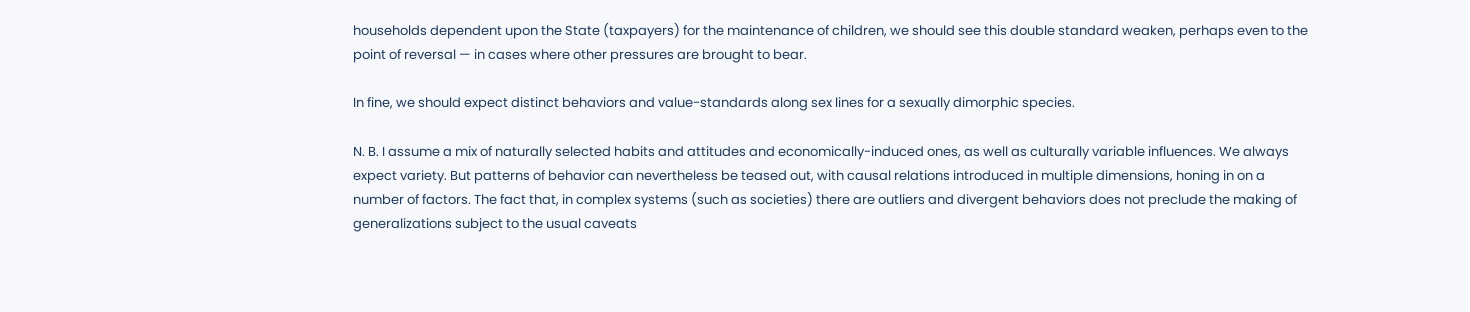households dependent upon the State (taxpayers) for the maintenance of children, we should see this double standard weaken, perhaps even to the point of reversal — in cases where other pressures are brought to bear.

In fine, we should expect distinct behaviors and value-standards along sex lines for a sexually dimorphic species.

N. B. I assume a mix of naturally selected habits and attitudes and economically-induced ones, as well as culturally variable influences. We always expect variety. But patterns of behavior can nevertheless be teased out, with causal relations introduced in multiple dimensions, honing in on a number of factors. The fact that, in complex systems (such as societies) there are outliers and divergent behaviors does not preclude the making of generalizations subject to the usual caveats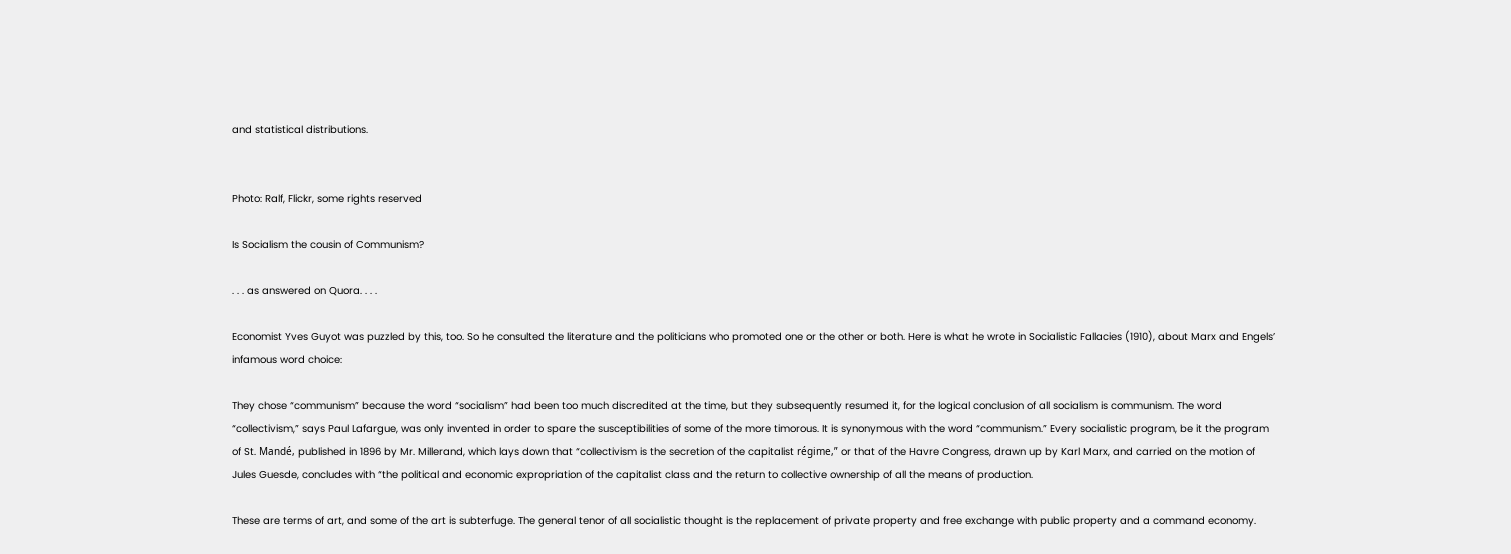and statistical distributions.


Photo: Ralf, Flickr, some rights reserved

Is Socialism the cousin of Communism?

. . . as answered on Quora. . . .

Economist Yves Guyot was puzzled by this, too. So he consulted the literature and the politicians who promoted one or the other or both. Here is what he wrote in Socialistic Fallacies (1910), about Marx and Engels’ infamous word choice:

They chose “communism” because the word “socialism” had been too much discredited at the time, but they subsequently resumed it, for the logical conclusion of all socialism is communism. The word “collectivism,” says Paul Lafargue, was only invented in order to spare the susceptibilities of some of the more timorous. It is synonymous with the word “communism.” Every socialistic program, be it the program of St. Mandé, published in 1896 by Mr. Millerand, which lays down that “collectivism is the secretion of the capitalist régime,” or that of the Havre Congress, drawn up by Karl Marx, and carried on the motion of Jules Guesde, concludes with “the political and economic expropriation of the capitalist class and the return to collective ownership of all the means of production.

These are terms of art, and some of the art is subterfuge. The general tenor of all socialistic thought is the replacement of private property and free exchange with public property and a command economy.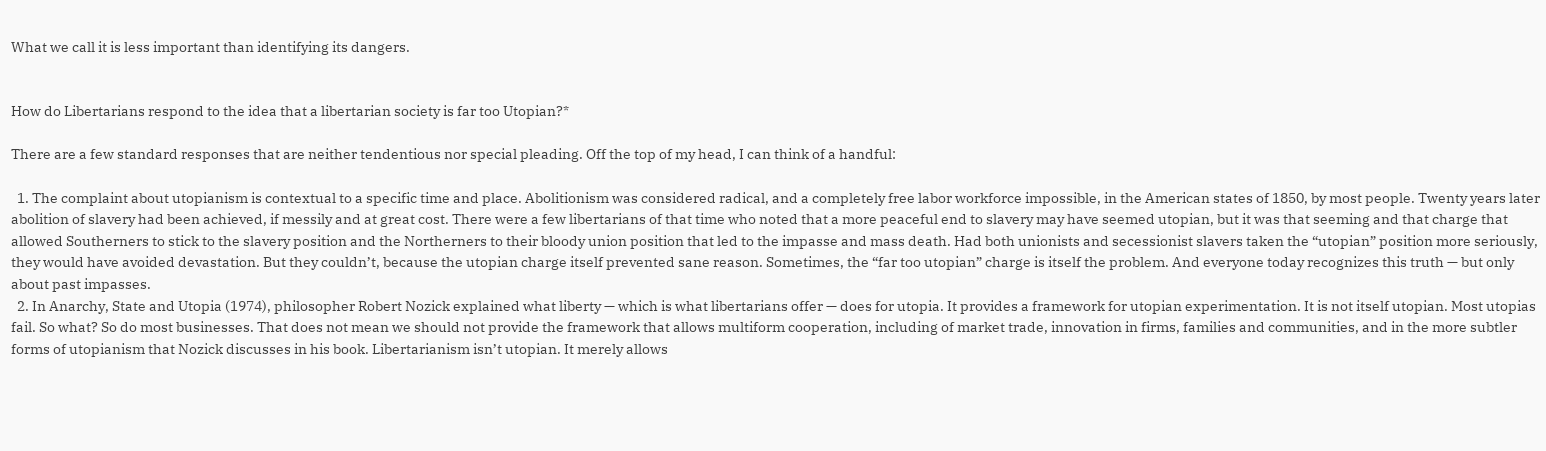What we call it is less important than identifying its dangers.


How do Libertarians respond to the idea that a libertarian society is far too Utopian?*

There are a few standard responses that are neither tendentious nor special pleading. Off the top of my head, I can think of a handful:

  1. The complaint about utopianism is contextual to a specific time and place. Abolitionism was considered radical, and a completely free labor workforce impossible, in the American states of 1850, by most people. Twenty years later abolition of slavery had been achieved, if messily and at great cost. There were a few libertarians of that time who noted that a more peaceful end to slavery may have seemed utopian, but it was that seeming and that charge that allowed Southerners to stick to the slavery position and the Northerners to their bloody union position that led to the impasse and mass death. Had both unionists and secessionist slavers taken the “utopian” position more seriously, they would have avoided devastation. But they couldn’t, because the utopian charge itself prevented sane reason. Sometimes, the “far too utopian” charge is itself the problem. And everyone today recognizes this truth — but only about past impasses.
  2. In Anarchy, State and Utopia (1974), philosopher Robert Nozick explained what liberty — which is what libertarians offer — does for utopia. It provides a framework for utopian experimentation. It is not itself utopian. Most utopias fail. So what? So do most businesses. That does not mean we should not provide the framework that allows multiform cooperation, including of market trade, innovation in firms, families and communities, and in the more subtler forms of utopianism that Nozick discusses in his book. Libertarianism isn’t utopian. It merely allows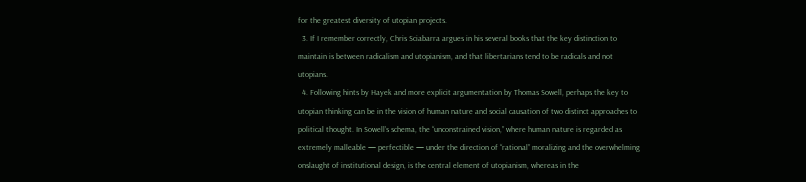for the greatest diversity of utopian projects.
  3. If I remember correctly, Chris Sciabarra argues in his several books that the key distinction to maintain is between radicalism and utopianism, and that libertarians tend to be radicals and not utopians.
  4. Following hints by Hayek and more explicit argumentation by Thomas Sowell, perhaps the key to utopian thinking can be in the vision of human nature and social causation of two distinct approaches to political thought. In Sowell’s schema, the “unconstrained vision,” where human nature is regarded as extremely malleable — perfectible — under the direction of “rational” moralizing and the overwhelming onslaught of institutional design, is the central element of utopianism, whereas in the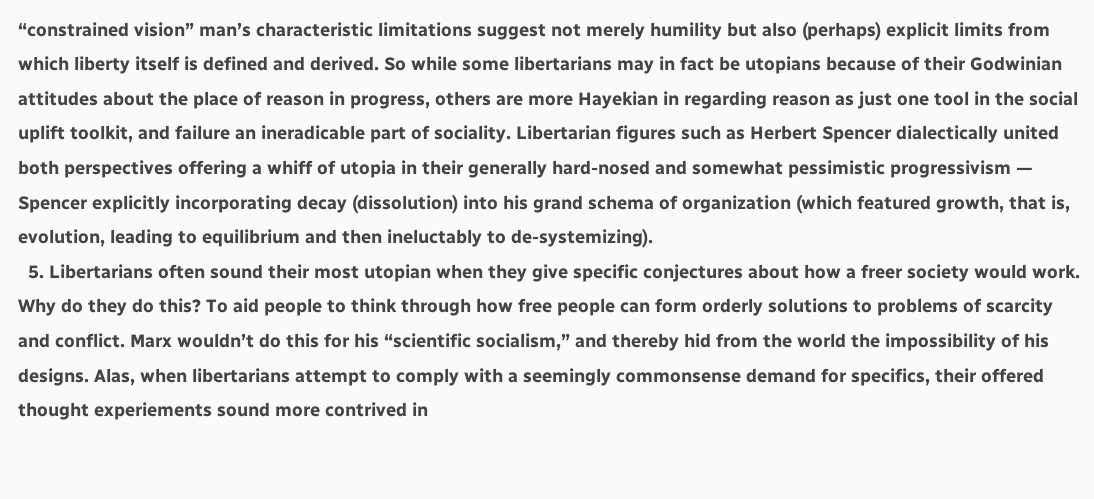“constrained vision” man’s characteristic limitations suggest not merely humility but also (perhaps) explicit limits from which liberty itself is defined and derived. So while some libertarians may in fact be utopians because of their Godwinian attitudes about the place of reason in progress, others are more Hayekian in regarding reason as just one tool in the social uplift toolkit, and failure an ineradicable part of sociality. Libertarian figures such as Herbert Spencer dialectically united both perspectives offering a whiff of utopia in their generally hard-nosed and somewhat pessimistic progressivism — Spencer explicitly incorporating decay (dissolution) into his grand schema of organization (which featured growth, that is, evolution, leading to equilibrium and then ineluctably to de-systemizing).
  5. Libertarians often sound their most utopian when they give specific conjectures about how a freer society would work. Why do they do this? To aid people to think through how free people can form orderly solutions to problems of scarcity and conflict. Marx wouldn’t do this for his “scientific socialism,” and thereby hid from the world the impossibility of his designs. Alas, when libertarians attempt to comply with a seemingly commonsense demand for specifics, their offered thought experiements sound more contrived in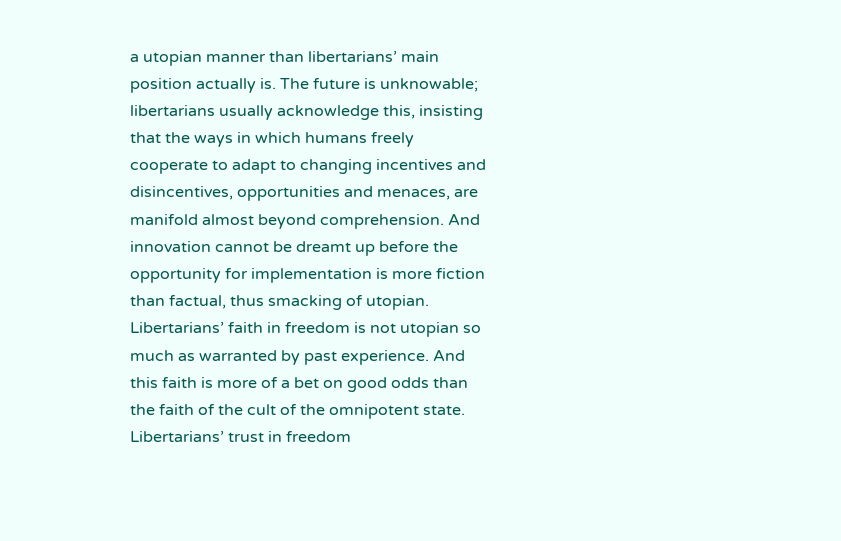a utopian manner than libertarians’ main position actually is. The future is unknowable; libertarians usually acknowledge this, insisting that the ways in which humans freely cooperate to adapt to changing incentives and disincentives, opportunities and menaces, are manifold almost beyond comprehension. And innovation cannot be dreamt up before the opportunity for implementation is more fiction than factual, thus smacking of utopian. Libertarians’ faith in freedom is not utopian so much as warranted by past experience. And this faith is more of a bet on good odds than the faith of the cult of the omnipotent state. Libertarians’ trust in freedom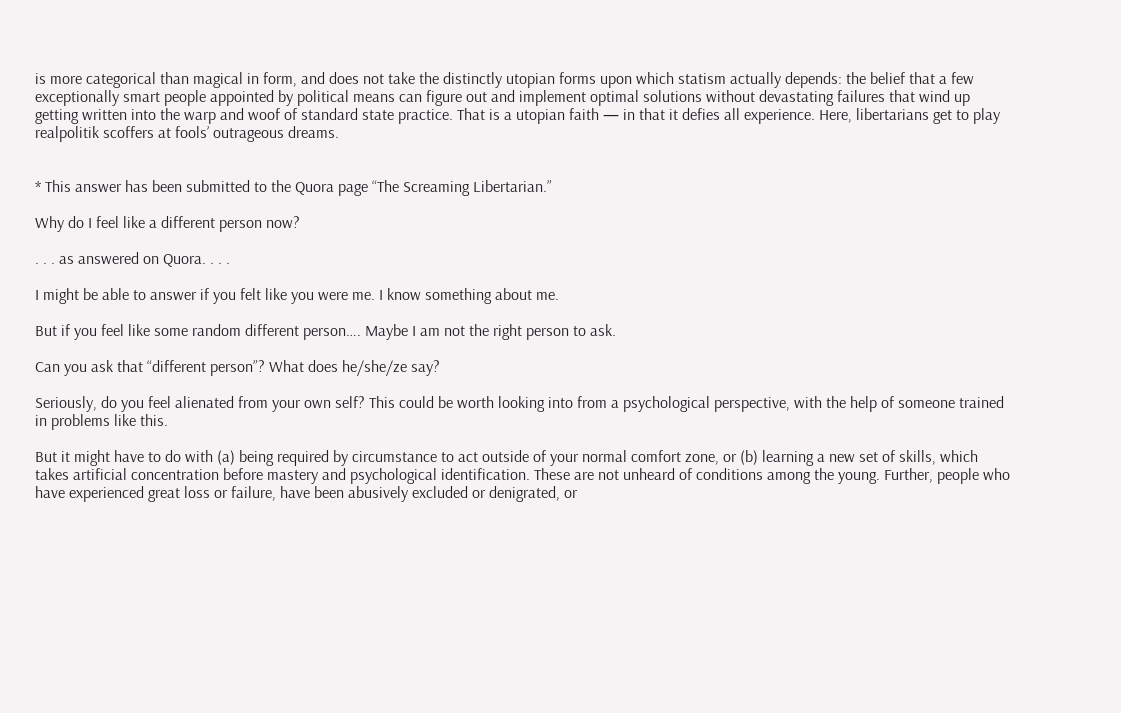is more categorical than magical in form, and does not take the distinctly utopian forms upon which statism actually depends: the belief that a few exceptionally smart people appointed by political means can figure out and implement optimal solutions without devastating failures that wind up getting written into the warp and woof of standard state practice. That is a utopian faith — in that it defies all experience. Here, libertarians get to play realpolitik scoffers at fools’ outrageous dreams.


* This answer has been submitted to the Quora page “The Screaming Libertarian.”

Why do I feel like a different person now?

. . . as answered on Quora. . . .

I might be able to answer if you felt like you were me. I know something about me.

But if you feel like some random different person…. Maybe I am not the right person to ask.

Can you ask that “different person”? What does he/she/ze say?

Seriously, do you feel alienated from your own self? This could be worth looking into from a psychological perspective, with the help of someone trained in problems like this.

But it might have to do with (a) being required by circumstance to act outside of your normal comfort zone, or (b) learning a new set of skills, which takes artificial concentration before mastery and psychological identification. These are not unheard of conditions among the young. Further, people who have experienced great loss or failure, have been abusively excluded or denigrated, or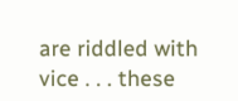are riddled with vice . . . these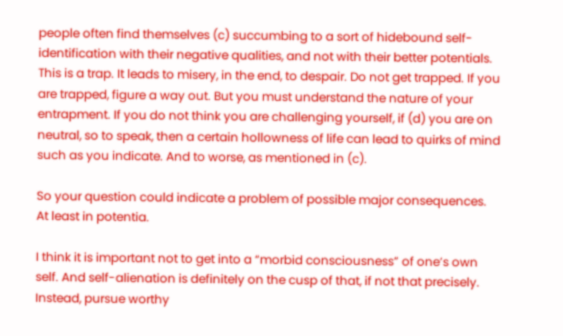people often find themselves (c) succumbing to a sort of hidebound self-identification with their negative qualities, and not with their better potentials. This is a trap. It leads to misery, in the end, to despair. Do not get trapped. If you are trapped, figure a way out. But you must understand the nature of your entrapment. If you do not think you are challenging yourself, if (d) you are on neutral, so to speak, then a certain hollowness of life can lead to quirks of mind such as you indicate. And to worse, as mentioned in (c).

So your question could indicate a problem of possible major consequences. At least in potentia.

I think it is important not to get into a “morbid consciousness” of one’s own self. And self-alienation is definitely on the cusp of that, if not that precisely. Instead, pursue worthy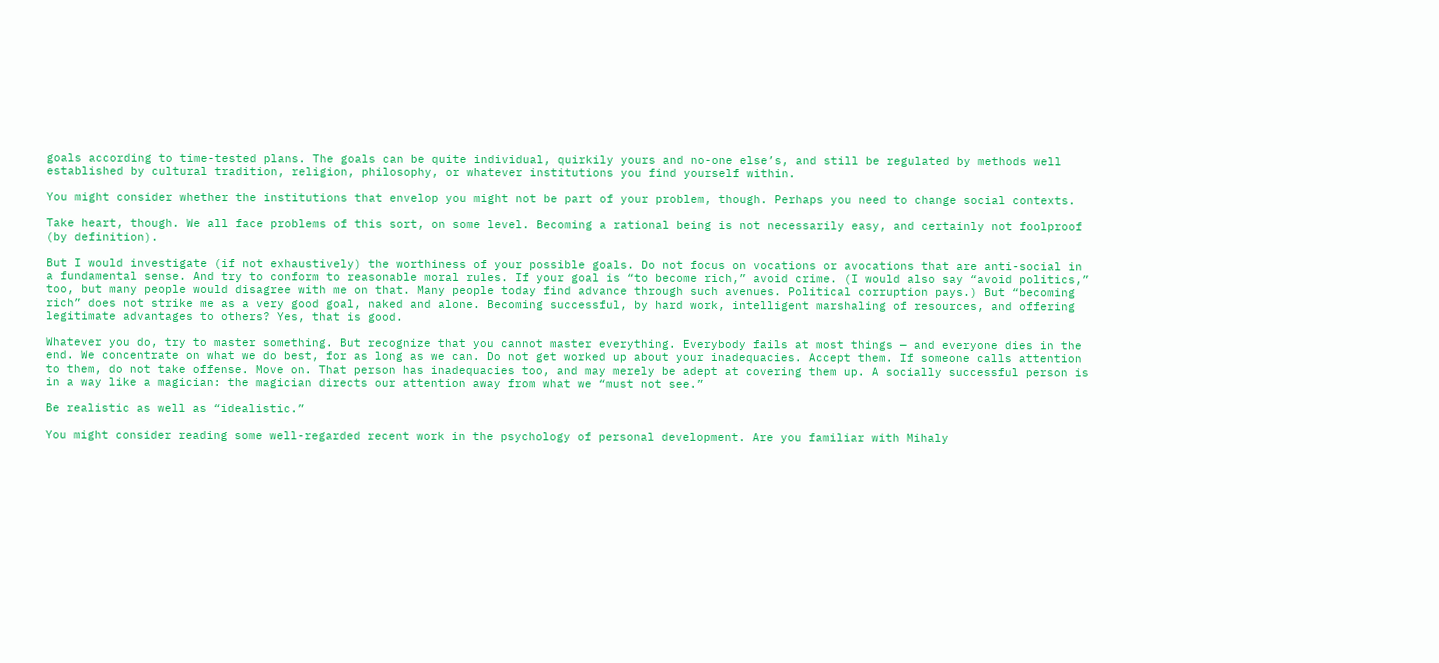goals according to time-tested plans. The goals can be quite individual, quirkily yours and no-one else’s, and still be regulated by methods well established by cultural tradition, religion, philosophy, or whatever institutions you find yourself within.

You might consider whether the institutions that envelop you might not be part of your problem, though. Perhaps you need to change social contexts.

Take heart, though. We all face problems of this sort, on some level. Becoming a rational being is not necessarily easy, and certainly not foolproof (by definition).

But I would investigate (if not exhaustively) the worthiness of your possible goals. Do not focus on vocations or avocations that are anti-social in a fundamental sense. And try to conform to reasonable moral rules. If your goal is “to become rich,” avoid crime. (I would also say “avoid politics,” too, but many people would disagree with me on that. Many people today find advance through such avenues. Political corruption pays.) But “becoming rich” does not strike me as a very good goal, naked and alone. Becoming successful, by hard work, intelligent marshaling of resources, and offering legitimate advantages to others? Yes, that is good.

Whatever you do, try to master something. But recognize that you cannot master everything. Everybody fails at most things — and everyone dies in the end. We concentrate on what we do best, for as long as we can. Do not get worked up about your inadequacies. Accept them. If someone calls attention to them, do not take offense. Move on. That person has inadequacies too, and may merely be adept at covering them up. A socially successful person is in a way like a magician: the magician directs our attention away from what we “must not see.”

Be realistic as well as “idealistic.”

You might consider reading some well-regarded recent work in the psychology of personal development. Are you familiar with Mihaly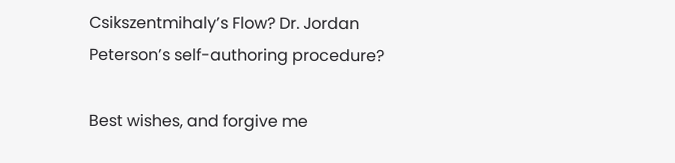Csikszentmihaly’s Flow? Dr. Jordan Peterson’s self-authoring procedure?

Best wishes, and forgive me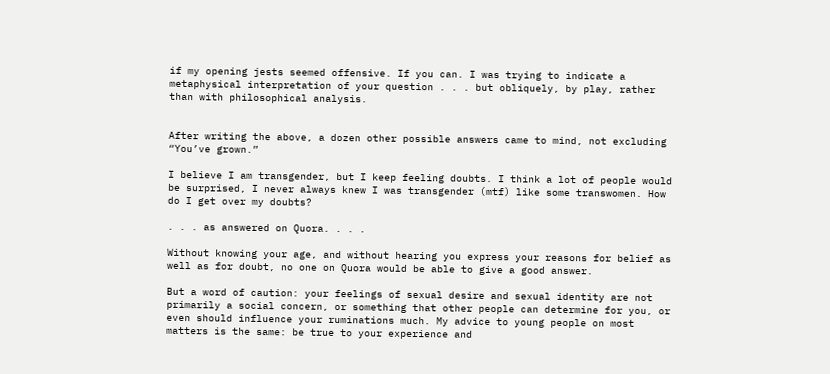if my opening jests seemed offensive. If you can. I was trying to indicate a metaphysical interpretation of your question . . . but obliquely, by play, rather than with philosophical analysis.


After writing the above, a dozen other possible answers came to mind, not excluding “You’ve grown.”

I believe I am transgender, but I keep feeling doubts. I think a lot of people would be surprised, I never always knew I was transgender (mtf) like some transwomen. How do I get over my doubts?

. . . as answered on Quora. . . .

Without knowing your age, and without hearing you express your reasons for belief as well as for doubt, no one on Quora would be able to give a good answer.

But a word of caution: your feelings of sexual desire and sexual identity are not primarily a social concern, or something that other people can determine for you, or even should influence your ruminations much. My advice to young people on most matters is the same: be true to your experience and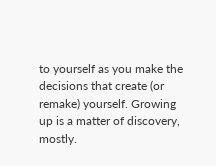to yourself as you make the decisions that create (or remake) yourself. Growing up is a matter of discovery, mostly.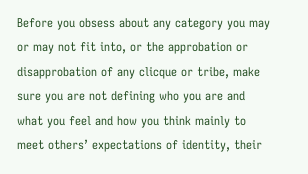Before you obsess about any category you may or may not fit into, or the approbation or disapprobation of any clicque or tribe, make sure you are not defining who you are and what you feel and how you think mainly to meet others’ expectations of identity, their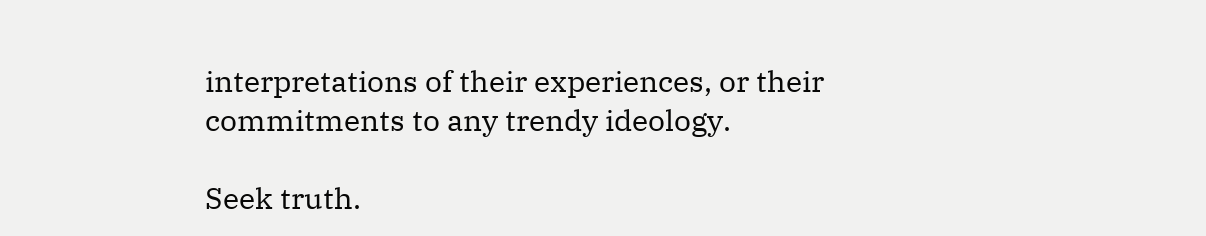interpretations of their experiences, or their commitments to any trendy ideology.

Seek truth.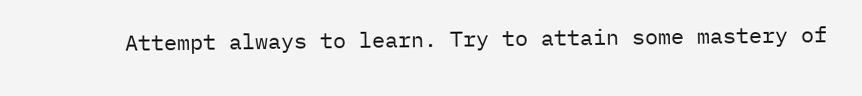Attempt always to learn. Try to attain some mastery of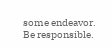some endeavor. Be responsible.